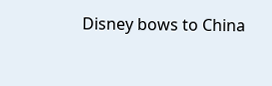Disney bows to China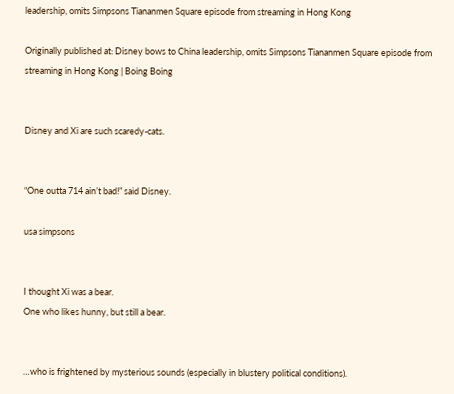leadership, omits Simpsons Tiananmen Square episode from streaming in Hong Kong

Originally published at: Disney bows to China leadership, omits Simpsons Tiananmen Square episode from streaming in Hong Kong | Boing Boing


Disney and Xi are such scaredy-cats.


“One outta 714 ain’t bad!” said Disney.

usa simpsons


I thought Xi was a bear.
One who likes hunny, but still a bear.


…who is frightened by mysterious sounds (especially in blustery political conditions).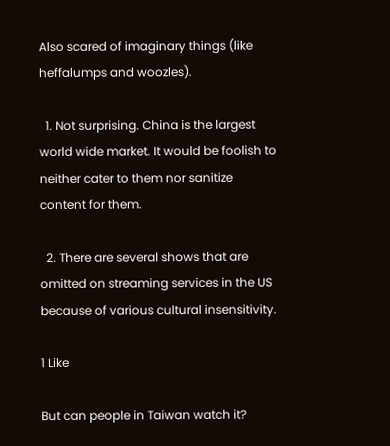Also scared of imaginary things (like heffalumps and woozles).

  1. Not surprising. China is the largest world wide market. It would be foolish to neither cater to them nor sanitize content for them.

  2. There are several shows that are omitted on streaming services in the US because of various cultural insensitivity.

1 Like

But can people in Taiwan watch it?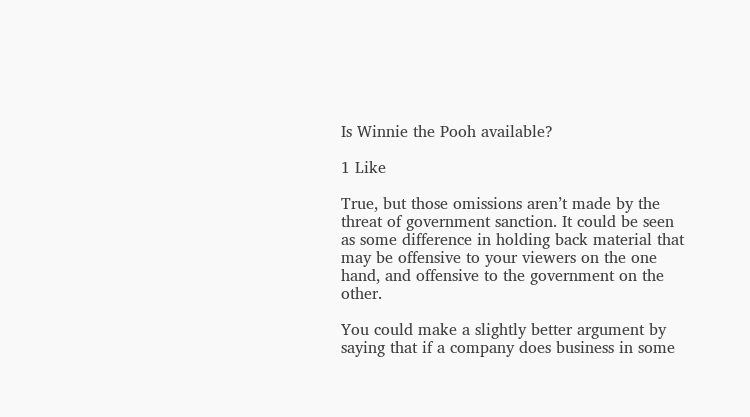Is Winnie the Pooh available?

1 Like

True, but those omissions aren’t made by the threat of government sanction. It could be seen as some difference in holding back material that may be offensive to your viewers on the one hand, and offensive to the government on the other.

You could make a slightly better argument by saying that if a company does business in some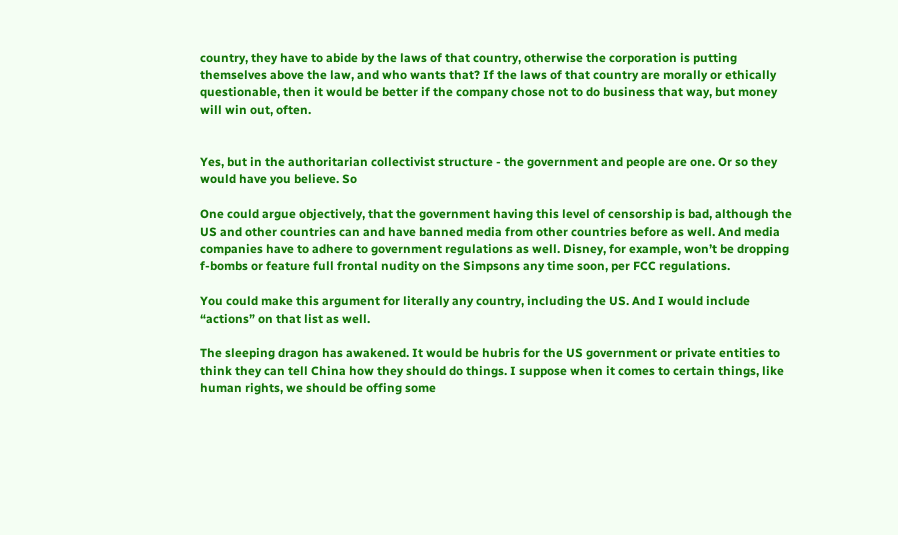country, they have to abide by the laws of that country, otherwise the corporation is putting themselves above the law, and who wants that? If the laws of that country are morally or ethically questionable, then it would be better if the company chose not to do business that way, but money will win out, often.


Yes, but in the authoritarian collectivist structure - the government and people are one. Or so they would have you believe. So

One could argue objectively, that the government having this level of censorship is bad, although the US and other countries can and have banned media from other countries before as well. And media companies have to adhere to government regulations as well. Disney, for example, won’t be dropping f-bombs or feature full frontal nudity on the Simpsons any time soon, per FCC regulations.

You could make this argument for literally any country, including the US. And I would include “actions” on that list as well.

The sleeping dragon has awakened. It would be hubris for the US government or private entities to think they can tell China how they should do things. I suppose when it comes to certain things, like human rights, we should be offing some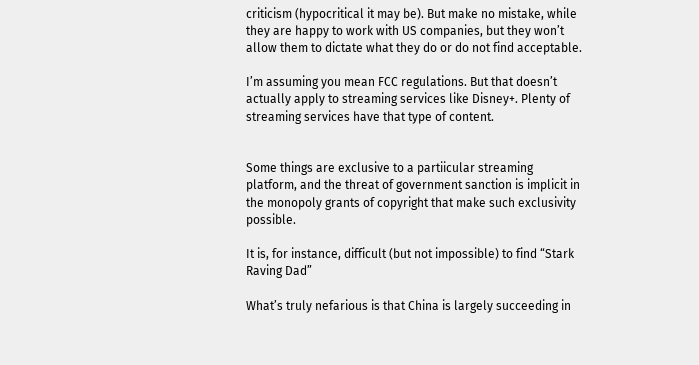criticism (hypocritical it may be). But make no mistake, while they are happy to work with US companies, but they won’t allow them to dictate what they do or do not find acceptable.

I’m assuming you mean FCC regulations. But that doesn’t actually apply to streaming services like Disney+. Plenty of streaming services have that type of content.


Some things are exclusive to a partiicular streaming platform, and the threat of government sanction is implicit in the monopoly grants of copyright that make such exclusivity possible.

It is, for instance, difficult (but not impossible) to find “Stark Raving Dad”

What’s truly nefarious is that China is largely succeeding in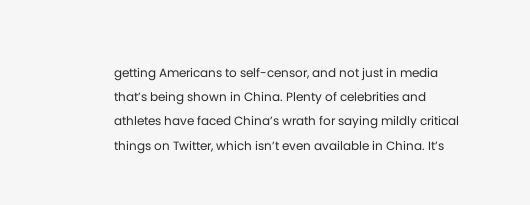getting Americans to self-censor, and not just in media that’s being shown in China. Plenty of celebrities and athletes have faced China’s wrath for saying mildly critical things on Twitter, which isn’t even available in China. It’s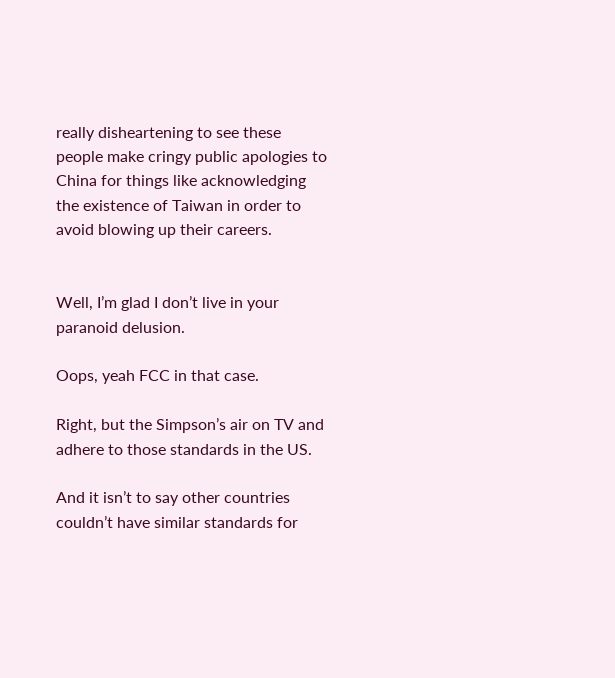really disheartening to see these people make cringy public apologies to China for things like acknowledging the existence of Taiwan in order to avoid blowing up their careers.


Well, I’m glad I don’t live in your paranoid delusion.

Oops, yeah FCC in that case.

Right, but the Simpson’s air on TV and adhere to those standards in the US.

And it isn’t to say other countries couldn’t have similar standards for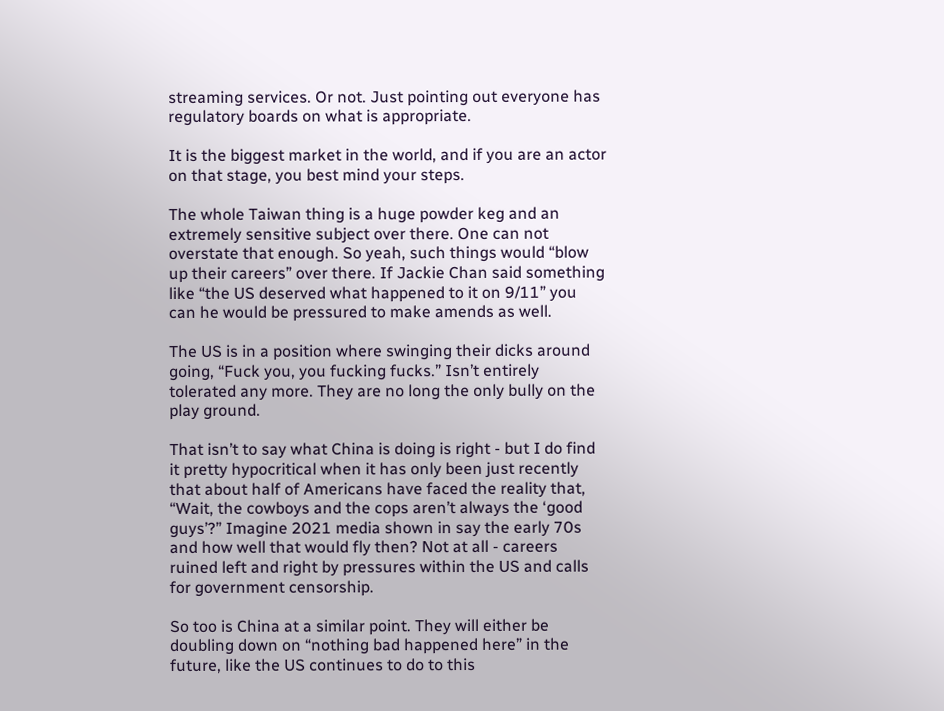streaming services. Or not. Just pointing out everyone has regulatory boards on what is appropriate.

It is the biggest market in the world, and if you are an actor on that stage, you best mind your steps.

The whole Taiwan thing is a huge powder keg and an extremely sensitive subject over there. One can not overstate that enough. So yeah, such things would “blow up their careers” over there. If Jackie Chan said something like “the US deserved what happened to it on 9/11” you can he would be pressured to make amends as well.

The US is in a position where swinging their dicks around going, “Fuck you, you fucking fucks.” Isn’t entirely tolerated any more. They are no long the only bully on the play ground.

That isn’t to say what China is doing is right - but I do find it pretty hypocritical when it has only been just recently that about half of Americans have faced the reality that, “Wait, the cowboys and the cops aren’t always the ‘good guys’?” Imagine 2021 media shown in say the early 70s and how well that would fly then? Not at all - careers ruined left and right by pressures within the US and calls for government censorship.

So too is China at a similar point. They will either be doubling down on “nothing bad happened here” in the future, like the US continues to do to this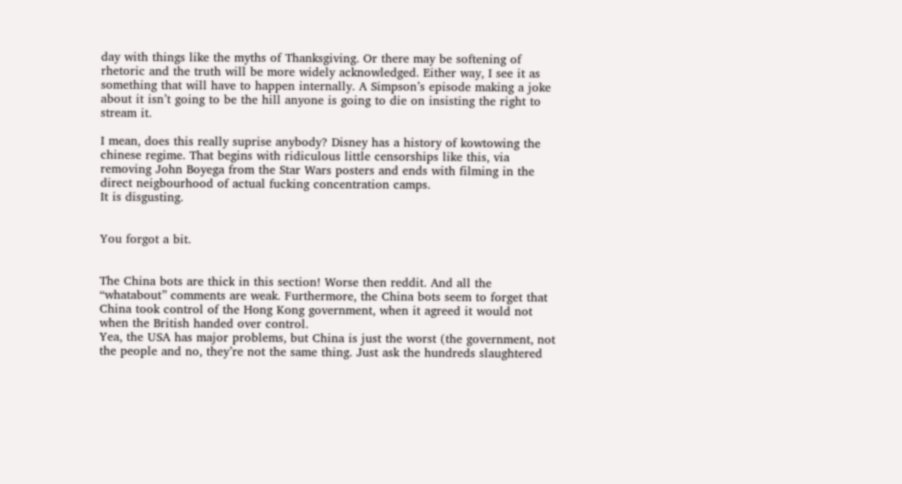day with things like the myths of Thanksgiving. Or there may be softening of rhetoric and the truth will be more widely acknowledged. Either way, I see it as something that will have to happen internally. A Simpson’s episode making a joke about it isn’t going to be the hill anyone is going to die on insisting the right to stream it.

I mean, does this really suprise anybody? Disney has a history of kowtowing the chinese regime. That begins with ridiculous little censorships like this, via removing John Boyega from the Star Wars posters and ends with filming in the direct neigbourhood of actual fucking concentration camps.
It is disgusting.


You forgot a bit.


The China bots are thick in this section! Worse then reddit. And all the “whatabout” comments are weak. Furthermore, the China bots seem to forget that China took control of the Hong Kong government, when it agreed it would not when the British handed over control.
Yea, the USA has major problems, but China is just the worst (the government, not the people and no, they’re not the same thing. Just ask the hundreds slaughtered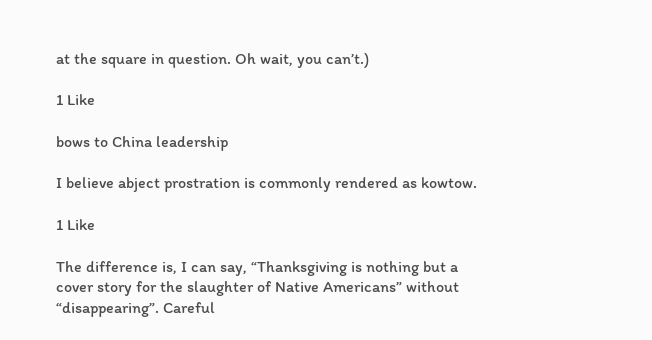at the square in question. Oh wait, you can’t.)

1 Like

bows to China leadership

I believe abject prostration is commonly rendered as kowtow.

1 Like

The difference is, I can say, “Thanksgiving is nothing but a cover story for the slaughter of Native Americans” without “disappearing”. Careful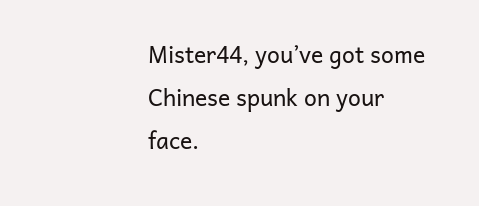Mister44, you’ve got some Chinese spunk on your face.